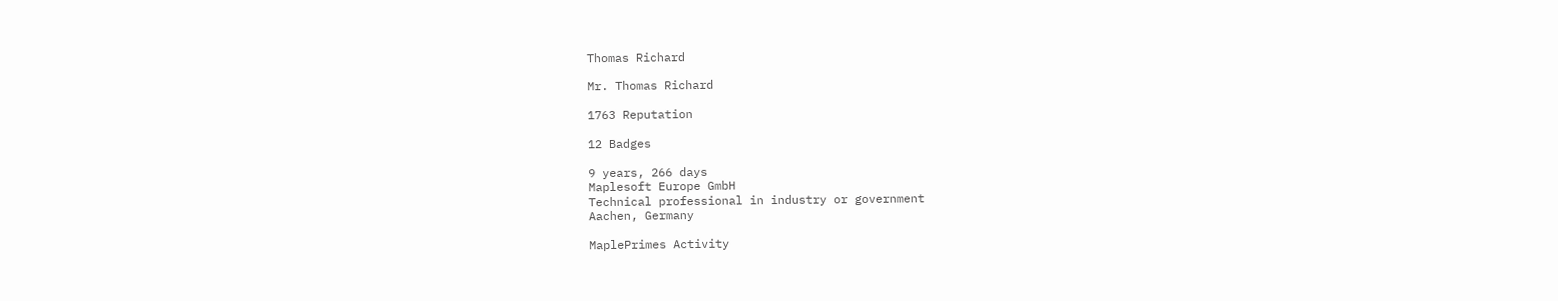Thomas Richard

Mr. Thomas Richard

1763 Reputation

12 Badges

9 years, 266 days
Maplesoft Europe GmbH
Technical professional in industry or government
Aachen, Germany

MaplePrimes Activity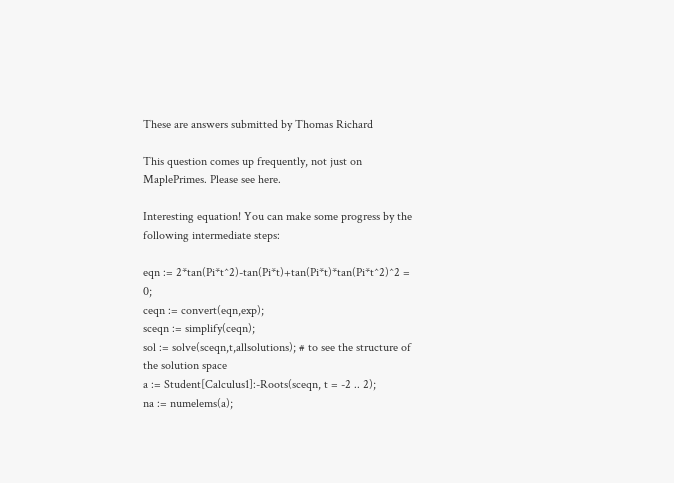These are answers submitted by Thomas Richard

This question comes up frequently, not just on MaplePrimes. Please see here.

Interesting equation! You can make some progress by the following intermediate steps:

eqn := 2*tan(Pi*t^2)-tan(Pi*t)+tan(Pi*t)*tan(Pi*t^2)^2 = 0;
ceqn := convert(eqn,exp);
sceqn := simplify(ceqn);
sol := solve(sceqn,t,allsolutions); # to see the structure of the solution space
a := Student[Calculus1]:-Roots(sceqn, t = -2 .. 2);
na := numelems(a);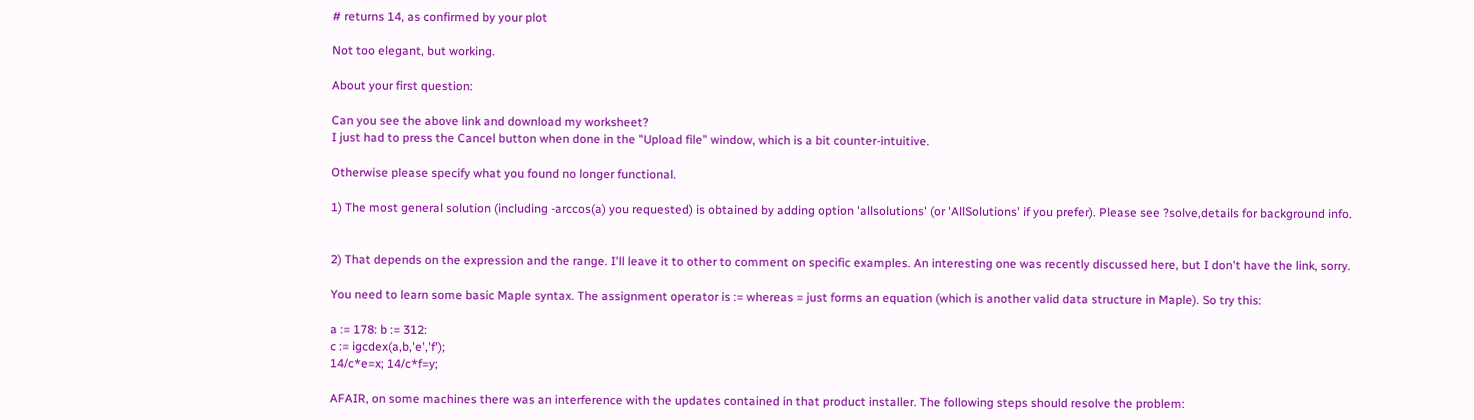# returns 14, as confirmed by your plot

Not too elegant, but working.

About your first question:

Can you see the above link and download my worksheet?
I just had to press the Cancel button when done in the "Upload file" window, which is a bit counter-intuitive.

Otherwise please specify what you found no longer functional.

1) The most general solution (including -arccos(a) you requested) is obtained by adding option 'allsolutions' (or 'AllSolutions' if you prefer). Please see ?solve,details for background info.


2) That depends on the expression and the range. I'll leave it to other to comment on specific examples. An interesting one was recently discussed here, but I don't have the link, sorry.

You need to learn some basic Maple syntax. The assignment operator is := whereas = just forms an equation (which is another valid data structure in Maple). So try this:

a := 178: b := 312:
c := igcdex(a,b,'e','f');
14/c*e=x; 14/c*f=y;

AFAIR, on some machines there was an interference with the updates contained in that product installer. The following steps should resolve the problem: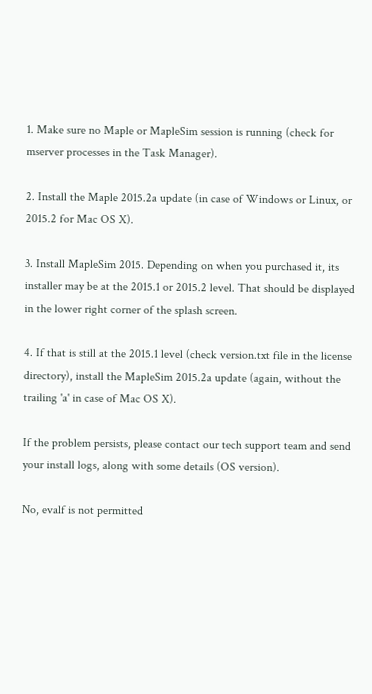1. Make sure no Maple or MapleSim session is running (check for mserver processes in the Task Manager).

2. Install the Maple 2015.2a update (in case of Windows or Linux, or 2015.2 for Mac OS X).

3. Install MapleSim 2015. Depending on when you purchased it, its installer may be at the 2015.1 or 2015.2 level. That should be displayed in the lower right corner of the splash screen.

4. If that is still at the 2015.1 level (check version.txt file in the license directory), install the MapleSim 2015.2a update (again, without the trailing 'a' in case of Mac OS X).

If the problem persists, please contact our tech support team and send your install logs, along with some details (OS version).

No, evalf is not permitted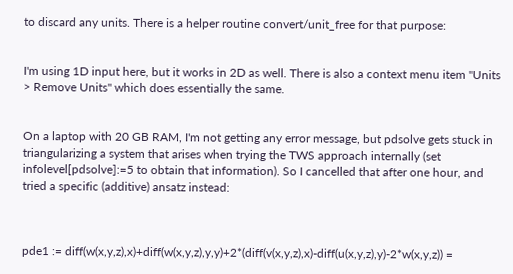to discard any units. There is a helper routine convert/unit_free for that purpose:


I'm using 1D input here, but it works in 2D as well. There is also a context menu item "Units > Remove Units" which does essentially the same.


On a laptop with 20 GB RAM, I'm not getting any error message, but pdsolve gets stuck in triangularizing a system that arises when trying the TWS approach internally (set infolevel[pdsolve]:=5 to obtain that information). So I cancelled that after one hour, and tried a specific (additive) ansatz instead:



pde1 := diff(w(x,y,z),x)+diff(w(x,y,z),y,y)+2*(diff(v(x,y,z),x)-diff(u(x,y,z),y)-2*w(x,y,z)) =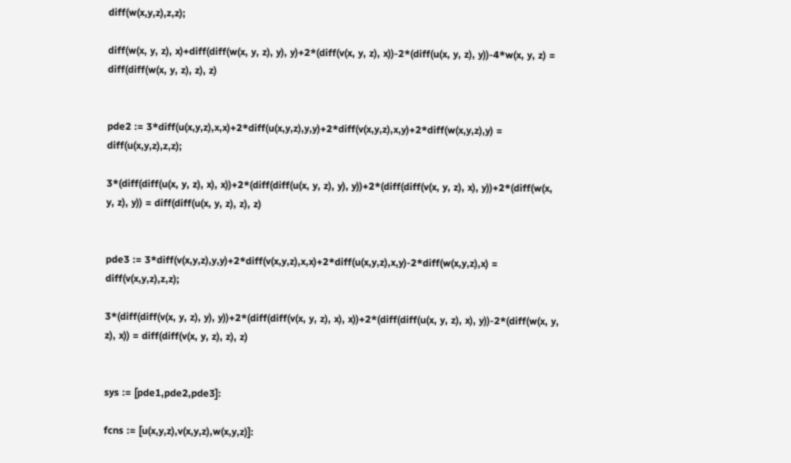diff(w(x,y,z),z,z);

diff(w(x, y, z), x)+diff(diff(w(x, y, z), y), y)+2*(diff(v(x, y, z), x))-2*(diff(u(x, y, z), y))-4*w(x, y, z) = diff(diff(w(x, y, z), z), z)


pde2 := 3*diff(u(x,y,z),x,x)+2*diff(u(x,y,z),y,y)+2*diff(v(x,y,z),x,y)+2*diff(w(x,y,z),y) = diff(u(x,y,z),z,z);

3*(diff(diff(u(x, y, z), x), x))+2*(diff(diff(u(x, y, z), y), y))+2*(diff(diff(v(x, y, z), x), y))+2*(diff(w(x, y, z), y)) = diff(diff(u(x, y, z), z), z)


pde3 := 3*diff(v(x,y,z),y,y)+2*diff(v(x,y,z),x,x)+2*diff(u(x,y,z),x,y)-2*diff(w(x,y,z),x) = diff(v(x,y,z),z,z);

3*(diff(diff(v(x, y, z), y), y))+2*(diff(diff(v(x, y, z), x), x))+2*(diff(diff(u(x, y, z), x), y))-2*(diff(w(x, y, z), x)) = diff(diff(v(x, y, z), z), z)


sys := [pde1,pde2,pde3]:

fcns := [u(x,y,z),v(x,y,z),w(x,y,z)]: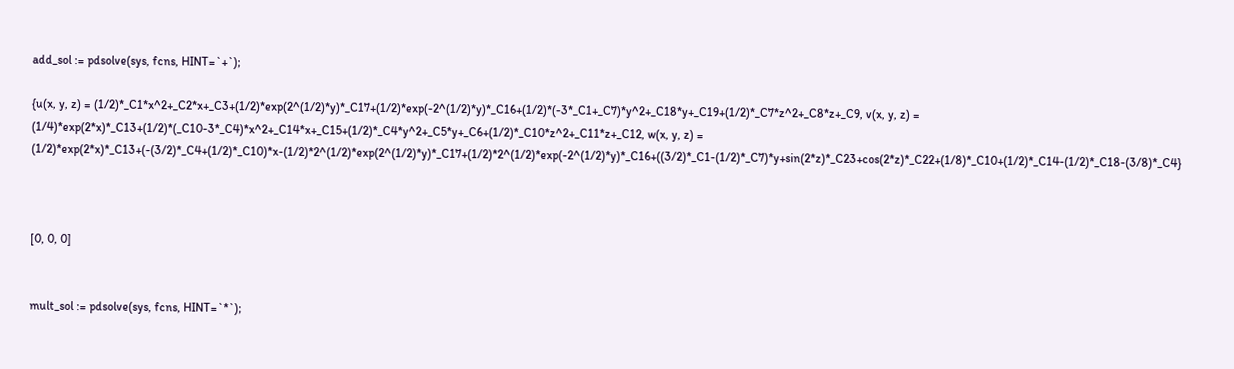add_sol := pdsolve(sys, fcns, HINT=`+`);

{u(x, y, z) = (1/2)*_C1*x^2+_C2*x+_C3+(1/2)*exp(2^(1/2)*y)*_C17+(1/2)*exp(-2^(1/2)*y)*_C16+(1/2)*(-3*_C1+_C7)*y^2+_C18*y+_C19+(1/2)*_C7*z^2+_C8*z+_C9, v(x, y, z) = (1/4)*exp(2*x)*_C13+(1/2)*(_C10-3*_C4)*x^2+_C14*x+_C15+(1/2)*_C4*y^2+_C5*y+_C6+(1/2)*_C10*z^2+_C11*z+_C12, w(x, y, z) = (1/2)*exp(2*x)*_C13+(-(3/2)*_C4+(1/2)*_C10)*x-(1/2)*2^(1/2)*exp(2^(1/2)*y)*_C17+(1/2)*2^(1/2)*exp(-2^(1/2)*y)*_C16+((3/2)*_C1-(1/2)*_C7)*y+sin(2*z)*_C23+cos(2*z)*_C22+(1/8)*_C10+(1/2)*_C14-(1/2)*_C18-(3/8)*_C4}



[0, 0, 0]


mult_sol := pdsolve(sys, fcns, HINT=`*`);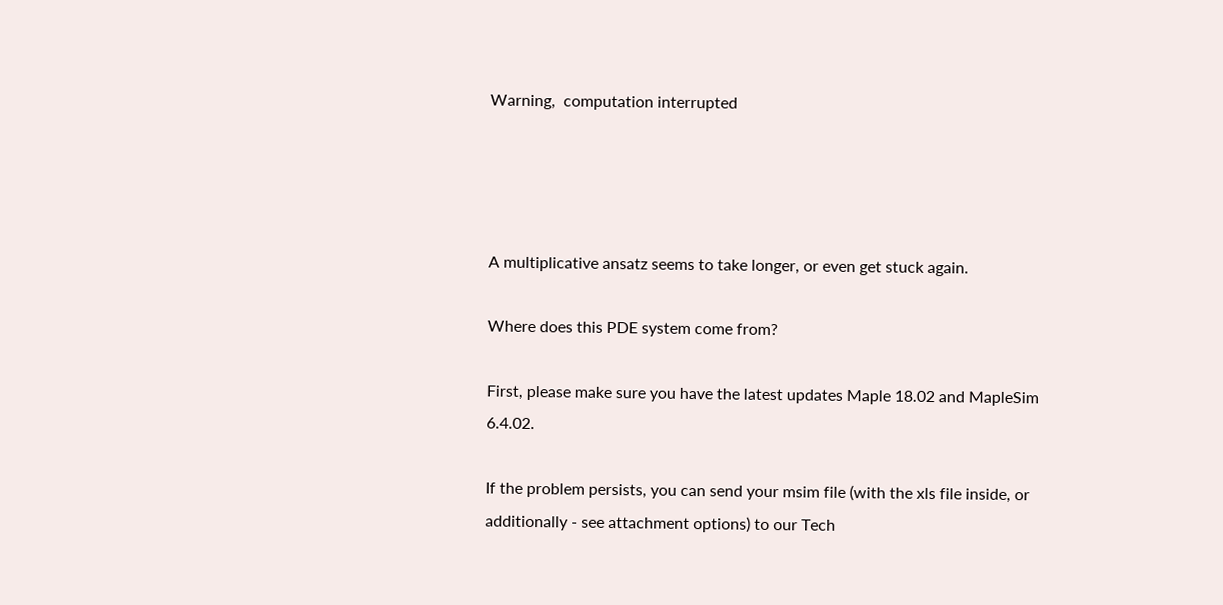Warning,  computation interrupted




A multiplicative ansatz seems to take longer, or even get stuck again.

Where does this PDE system come from?

First, please make sure you have the latest updates Maple 18.02 and MapleSim 6.4.02.

If the problem persists, you can send your msim file (with the xls file inside, or additionally - see attachment options) to our Tech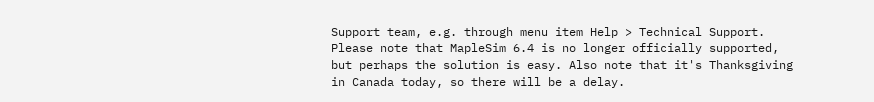Support team, e.g. through menu item Help > Technical Support. Please note that MapleSim 6.4 is no longer officially supported, but perhaps the solution is easy. Also note that it's Thanksgiving in Canada today, so there will be a delay.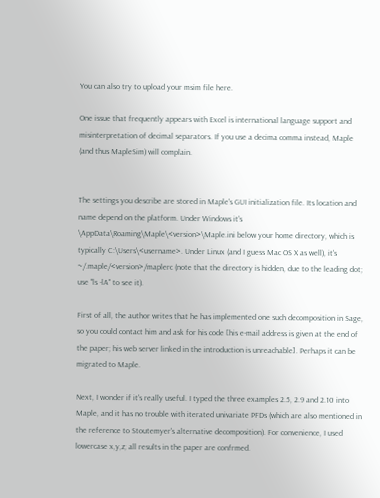You can also try to upload your msim file here.

One issue that frequently appears with Excel is international language support and misinterpretation of decimal separators. If you use a decima comma instead, Maple (and thus MapleSim) will complain.


The settings you describe are stored in Maple's GUI initialization file. Its location and name depend on the platform. Under Windows it's \AppData\Roaming\Maple\<version>\Maple.ini below your home directory, which is typically C:\Users\<username>. Under Linux (and I guess Mac OS X as well), it's ~/.maple/<version>/maplerc (note that the directory is hidden, due to the leading dot; use "ls -lA" to see it).

First of all, the author writes that he has implemented one such decomposition in Sage, so you could contact him and ask for his code [his e-mail address is given at the end of the paper; his web server linked in the introduction is unreachable]. Perhaps it can be migrated to Maple.

Next, I wonder if it's really useful. I typed the three examples 2.5, 2.9 and 2.10 into Maple, and it has no trouble with iterated univariate PFDs (which are also mentioned in the reference to Stoutemyer's alternative decomposition). For convenience, I used lowercase x,y,z; all results in the paper are confrmed.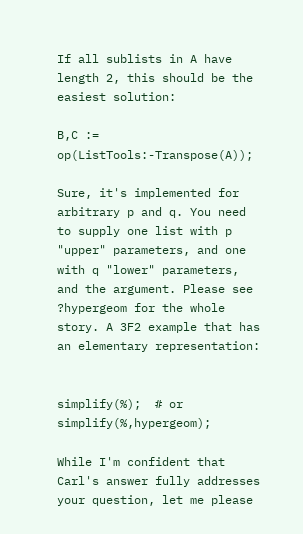If all sublists in A have length 2, this should be the easiest solution:

B,C := op(ListTools:-Transpose(A));

Sure, it's implemented for arbitrary p and q. You need to supply one list with p "upper" parameters, and one with q "lower" parameters, and the argument. Please see ?hypergeom for the whole story. A 3F2 example that has an elementary representation:


simplify(%);  # or simplify(%,hypergeom);

While I'm confident that Carl's answer fully addresses your question, let me please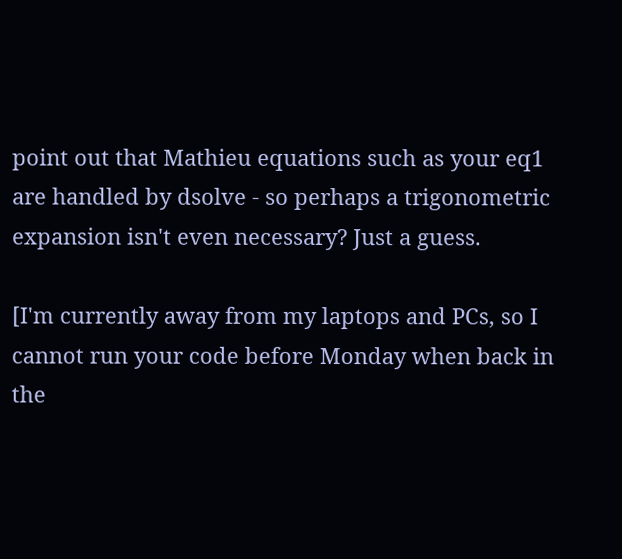point out that Mathieu equations such as your eq1 are handled by dsolve - so perhaps a trigonometric expansion isn't even necessary? Just a guess.

[I'm currently away from my laptops and PCs, so I cannot run your code before Monday when back in the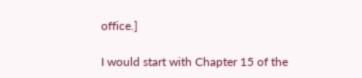office.]

I would start with Chapter 15 of the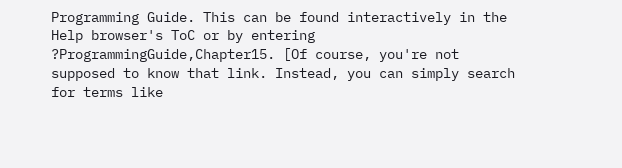Programming Guide. This can be found interactively in the Help browser's ToC or by entering ?ProgrammingGuide,Chapter15. [Of course, you're not supposed to know that link. Instead, you can simply search for terms like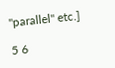"parallel" etc.]

5 6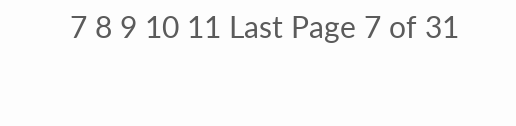7 8 9 10 11 Last Page 7 of 31